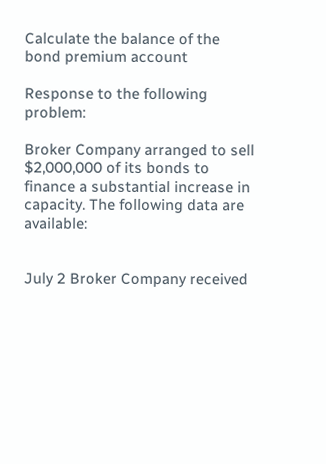Calculate the balance of the bond premium account

Response to the following problem:

Broker Company arranged to sell $2,000,000 of its bonds to finance a substantial increase in capacity. The following data are available:


July 2 Broker Company received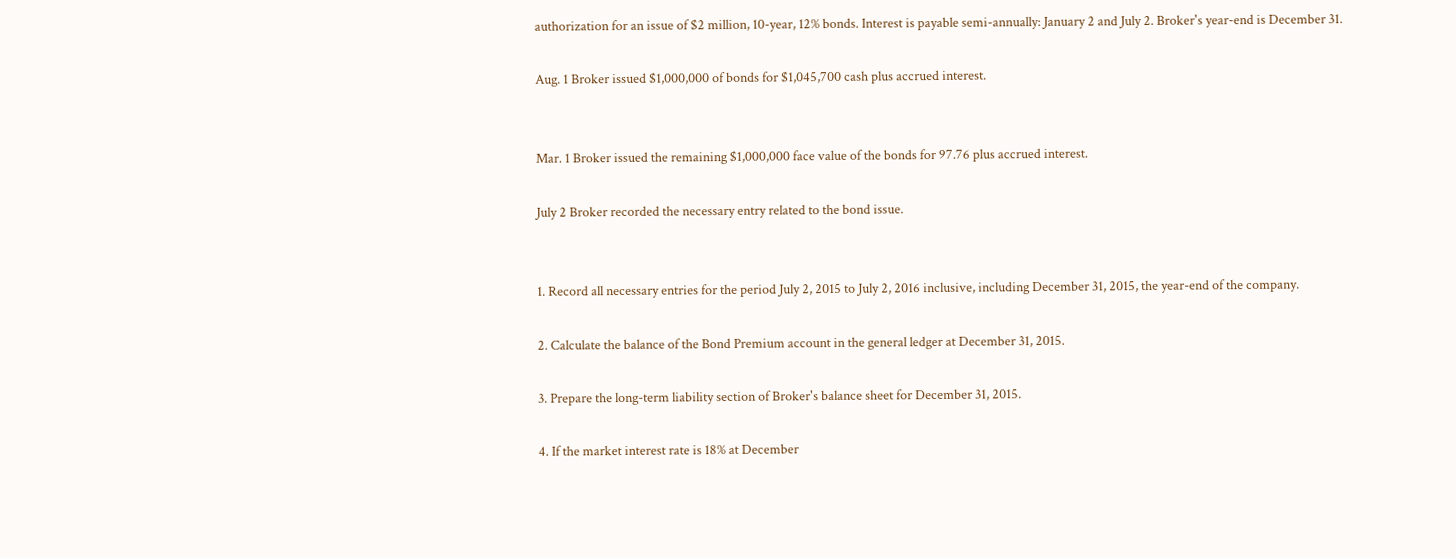authorization for an issue of $2 million, 10-year, 12% bonds. Interest is payable semi-annually: January 2 and July 2. Broker's year-end is December 31.

Aug. 1 Broker issued $1,000,000 of bonds for $1,045,700 cash plus accrued interest.


Mar. 1 Broker issued the remaining $1,000,000 face value of the bonds for 97.76 plus accrued interest.

July 2 Broker recorded the necessary entry related to the bond issue.


1. Record all necessary entries for the period July 2, 2015 to July 2, 2016 inclusive, including December 31, 2015, the year-end of the company.

2. Calculate the balance of the Bond Premium account in the general ledger at December 31, 2015.

3. Prepare the long-term liability section of Broker's balance sheet for December 31, 2015.

4. If the market interest rate is 18% at December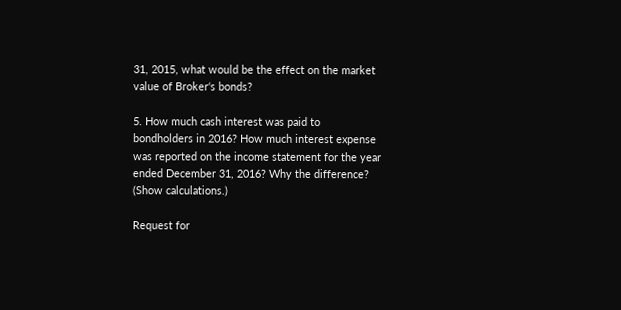31, 2015, what would be the effect on the market value of Broker‘s bonds?

5. How much cash interest was paid to bondholders in 2016? How much interest expense was reported on the income statement for the year ended December 31, 2016? Why the difference? (Show calculations.)

Request for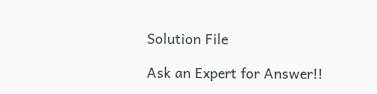Solution File

Ask an Expert for Answer!!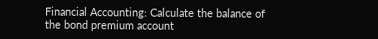Financial Accounting: Calculate the balance of the bond premium account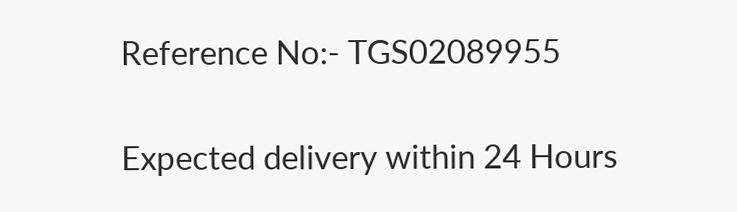Reference No:- TGS02089955

Expected delivery within 24 Hours